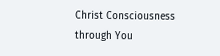Christ Consciousness through You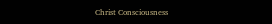Christ Consciousness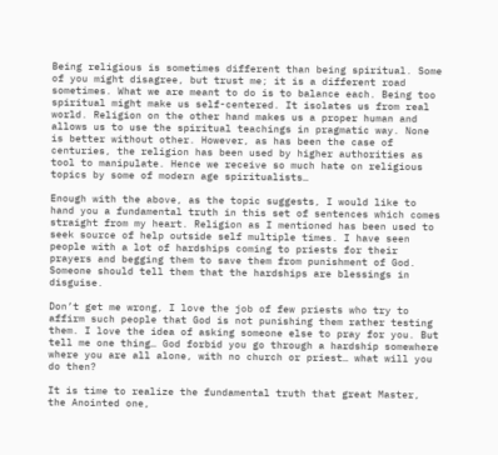Being religious is sometimes different than being spiritual. Some of you might disagree, but trust me; it is a different road sometimes. What we are meant to do is to balance each. Being too spiritual might make us self-centered. It isolates us from real world. Religion on the other hand makes us a proper human and allows us to use the spiritual teachings in pragmatic way. None is better without other. However, as has been the case of centuries, the religion has been used by higher authorities as tool to manipulate. Hence we receive so much hate on religious topics by some of modern age spiritualists…

Enough with the above, as the topic suggests, I would like to hand you a fundamental truth in this set of sentences which comes straight from my heart. Religion as I mentioned has been used to seek source of help outside self multiple times. I have seen people with a lot of hardships coming to priests for their prayers and begging them to save them from punishment of God. Someone should tell them that the hardships are blessings in disguise.

Don’t get me wrong, I love the job of few priests who try to affirm such people that God is not punishing them rather testing them. I love the idea of asking someone else to pray for you. But tell me one thing… God forbid you go through a hardship somewhere where you are all alone, with no church or priest… what will you do then?

It is time to realize the fundamental truth that great Master, the Anointed one,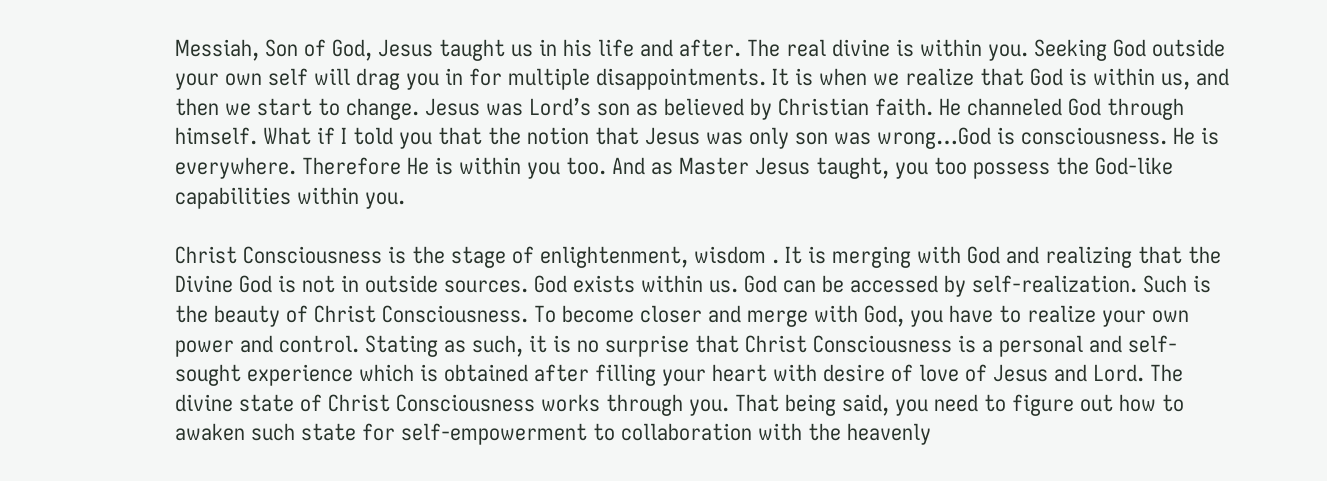Messiah, Son of God, Jesus taught us in his life and after. The real divine is within you. Seeking God outside your own self will drag you in for multiple disappointments. It is when we realize that God is within us, and then we start to change. Jesus was Lord’s son as believed by Christian faith. He channeled God through himself. What if I told you that the notion that Jesus was only son was wrong…God is consciousness. He is everywhere. Therefore He is within you too. And as Master Jesus taught, you too possess the God-like capabilities within you.

Christ Consciousness is the stage of enlightenment, wisdom . It is merging with God and realizing that the Divine God is not in outside sources. God exists within us. God can be accessed by self-realization. Such is the beauty of Christ Consciousness. To become closer and merge with God, you have to realize your own power and control. Stating as such, it is no surprise that Christ Consciousness is a personal and self-sought experience which is obtained after filling your heart with desire of love of Jesus and Lord. The divine state of Christ Consciousness works through you. That being said, you need to figure out how to awaken such state for self-empowerment to collaboration with the heavenly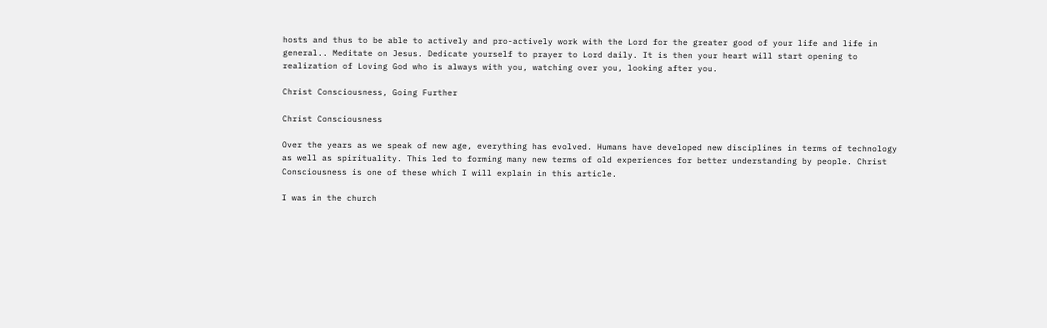hosts and thus to be able to actively and pro-actively work with the Lord for the greater good of your life and life in general.. Meditate on Jesus. Dedicate yourself to prayer to Lord daily. It is then your heart will start opening to realization of Loving God who is always with you, watching over you, looking after you.

Christ Consciousness, Going Further

Christ Consciousness

Over the years as we speak of new age, everything has evolved. Humans have developed new disciplines in terms of technology as well as spirituality. This led to forming many new terms of old experiences for better understanding by people. Christ Consciousness is one of these which I will explain in this article.

I was in the church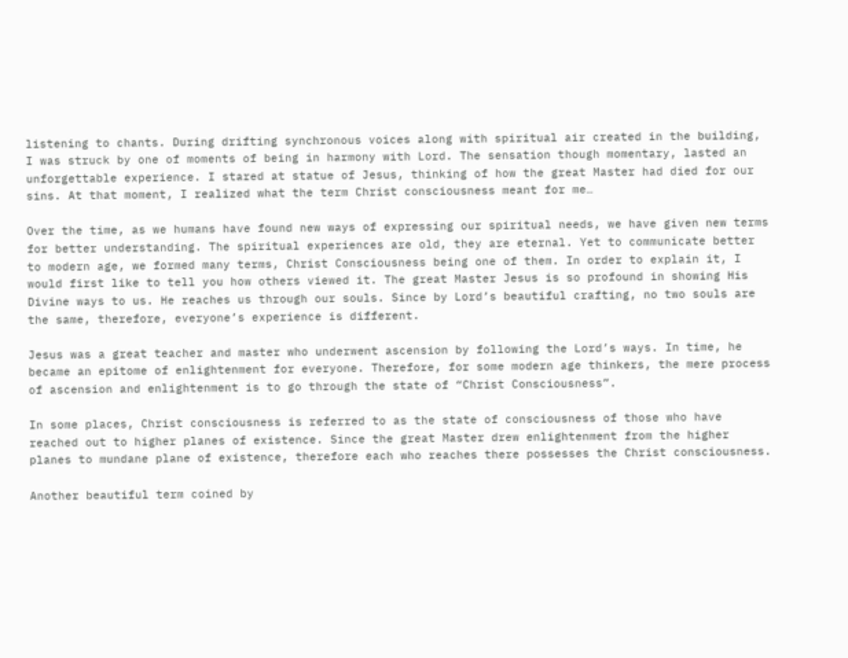listening to chants. During drifting synchronous voices along with spiritual air created in the building, I was struck by one of moments of being in harmony with Lord. The sensation though momentary, lasted an unforgettable experience. I stared at statue of Jesus, thinking of how the great Master had died for our sins. At that moment, I realized what the term Christ consciousness meant for me…

Over the time, as we humans have found new ways of expressing our spiritual needs, we have given new terms for better understanding. The spiritual experiences are old, they are eternal. Yet to communicate better to modern age, we formed many terms, Christ Consciousness being one of them. In order to explain it, I would first like to tell you how others viewed it. The great Master Jesus is so profound in showing His Divine ways to us. He reaches us through our souls. Since by Lord’s beautiful crafting, no two souls are the same, therefore, everyone’s experience is different.

Jesus was a great teacher and master who underwent ascension by following the Lord’s ways. In time, he became an epitome of enlightenment for everyone. Therefore, for some modern age thinkers, the mere process of ascension and enlightenment is to go through the state of “Christ Consciousness”.

In some places, Christ consciousness is referred to as the state of consciousness of those who have reached out to higher planes of existence. Since the great Master drew enlightenment from the higher planes to mundane plane of existence, therefore each who reaches there possesses the Christ consciousness.

Another beautiful term coined by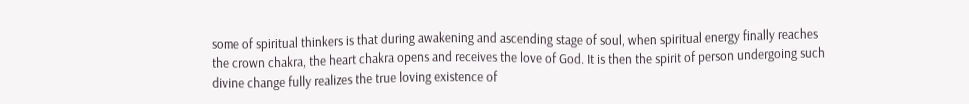some of spiritual thinkers is that during awakening and ascending stage of soul, when spiritual energy finally reaches the crown chakra, the heart chakra opens and receives the love of God. It is then the spirit of person undergoing such divine change fully realizes the true loving existence of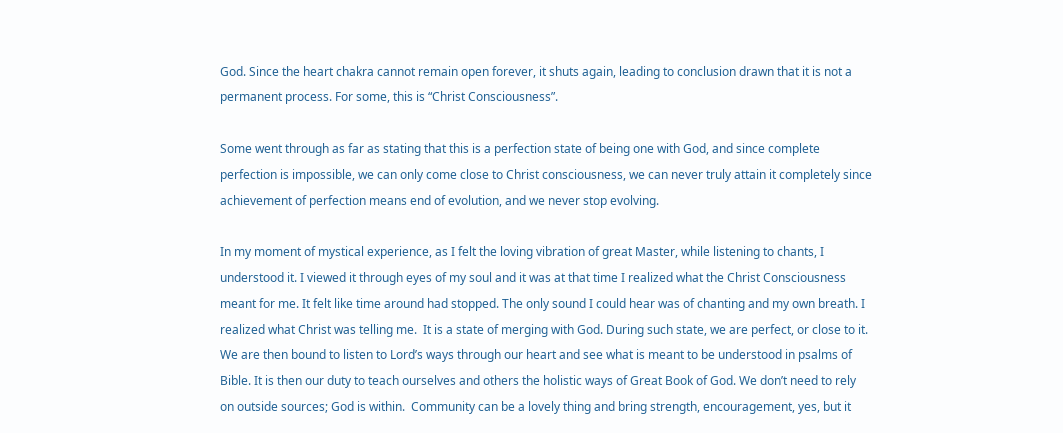God. Since the heart chakra cannot remain open forever, it shuts again, leading to conclusion drawn that it is not a permanent process. For some, this is “Christ Consciousness”.

Some went through as far as stating that this is a perfection state of being one with God, and since complete perfection is impossible, we can only come close to Christ consciousness, we can never truly attain it completely since achievement of perfection means end of evolution, and we never stop evolving.

In my moment of mystical experience, as I felt the loving vibration of great Master, while listening to chants, I understood it. I viewed it through eyes of my soul and it was at that time I realized what the Christ Consciousness meant for me. It felt like time around had stopped. The only sound I could hear was of chanting and my own breath. I realized what Christ was telling me.  It is a state of merging with God. During such state, we are perfect, or close to it. We are then bound to listen to Lord’s ways through our heart and see what is meant to be understood in psalms of Bible. It is then our duty to teach ourselves and others the holistic ways of Great Book of God. We don’t need to rely on outside sources; God is within.  Community can be a lovely thing and bring strength, encouragement, yes, but it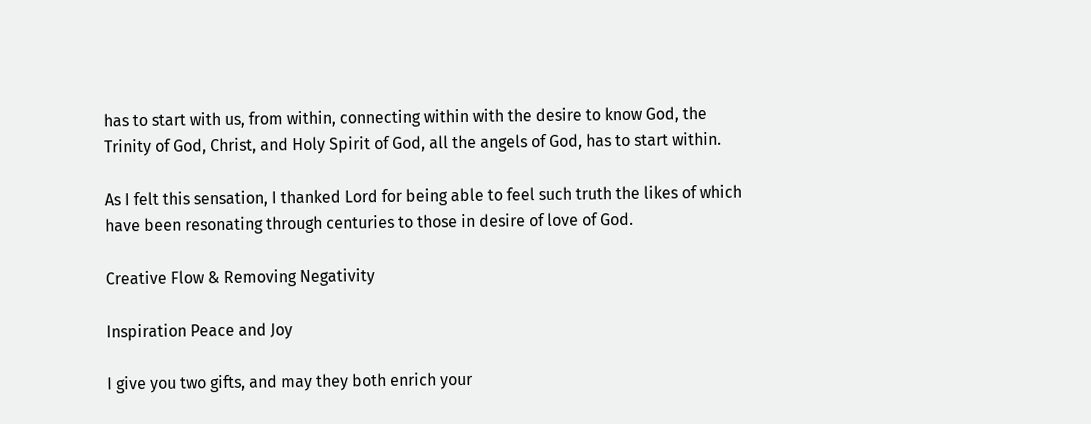has to start with us, from within, connecting within with the desire to know God, the Trinity of God, Christ, and Holy Spirit of God, all the angels of God, has to start within.

As I felt this sensation, I thanked Lord for being able to feel such truth the likes of which have been resonating through centuries to those in desire of love of God.

Creative Flow & Removing Negativity

Inspiration Peace and Joy

I give you two gifts, and may they both enrich your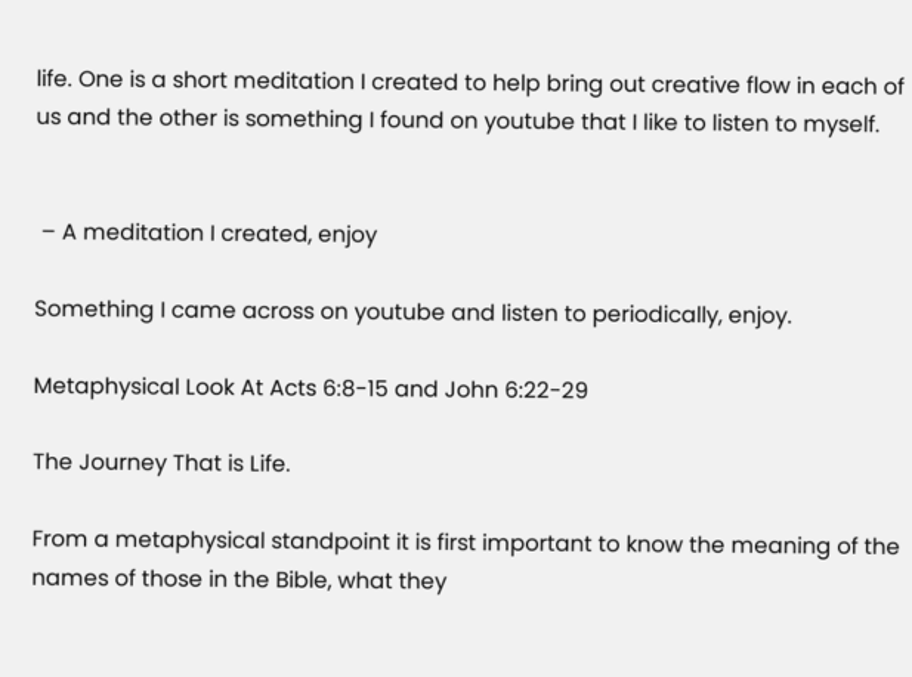life. One is a short meditation I created to help bring out creative flow in each of us and the other is something I found on youtube that I like to listen to myself.


 – A meditation I created, enjoy

Something I came across on youtube and listen to periodically, enjoy.

Metaphysical Look At Acts 6:8-15 and John 6:22-29

The Journey That is Life.

From a metaphysical standpoint it is first important to know the meaning of the names of those in the Bible, what they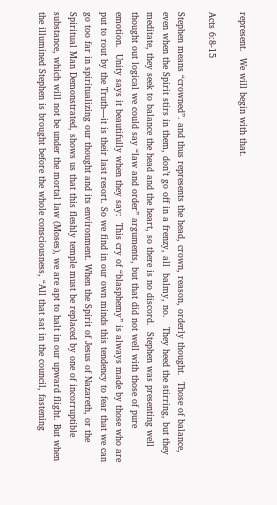represent.  We will begin with that.

Acts 6:8-15

Stephen means “crowned”. and thus represents the head, crown, reason, orderly thought.  Those of balance, even when the Spirit stirs in them, don’t go off in a frenzy, all  balmy, no.   They heed the stirring, but they meditate, they seek to balance the head and the heart, so there is no discord.  Stephen was presenting well thought out logical we could say “law and order” arguments, but that did not well with those of pure emotion.  Unity says it beautifully when they say:  This cry of “blasphemy” is always made by those who are put to rout by the Truth—it is their last resort. So we find in our own minds this tendency to fear that we can go too far in spiritualizing our thought and its environment. When the Spirit of Jesus of Nazareth, or the Spiritual Man Demonstrated, shows us that this fleshly temple must be replaced by one of incorruptible substance, which will not be under the mortal law (Moses), we are apt to halt in our upward flight. But when the illumined Stephen is brought before the whole consciousness, “All that sat in the council, fastening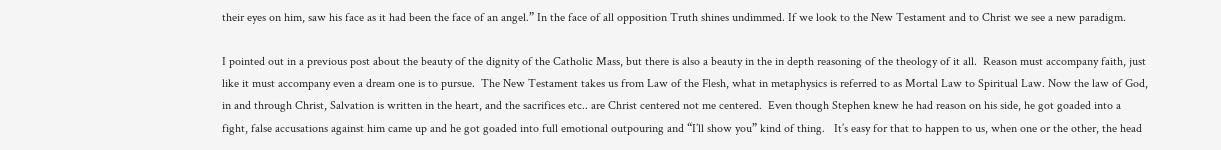their eyes on him, saw his face as it had been the face of an angel.” In the face of all opposition Truth shines undimmed. If we look to the New Testament and to Christ we see a new paradigm.

I pointed out in a previous post about the beauty of the dignity of the Catholic Mass, but there is also a beauty in the in depth reasoning of the theology of it all.  Reason must accompany faith, just like it must accompany even a dream one is to pursue.  The New Testament takes us from Law of the Flesh, what in metaphysics is referred to as Mortal Law to Spiritual Law. Now the law of God, in and through Christ, Salvation is written in the heart, and the sacrifices etc.. are Christ centered not me centered.  Even though Stephen knew he had reason on his side, he got goaded into a fight, false accusations against him came up and he got goaded into full emotional outpouring and “I’ll show you” kind of thing.   It’s easy for that to happen to us, when one or the other, the head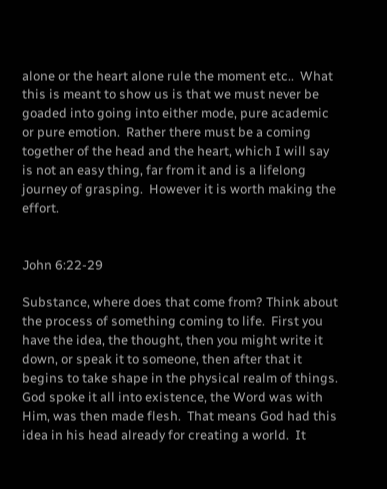alone or the heart alone rule the moment etc..  What this is meant to show us is that we must never be goaded into going into either mode, pure academic or pure emotion.  Rather there must be a coming together of the head and the heart, which I will say is not an easy thing, far from it and is a lifelong journey of grasping.  However it is worth making the effort.


John 6:22-29

Substance, where does that come from? Think about the process of something coming to life.  First you have the idea, the thought, then you might write it down, or speak it to someone, then after that it begins to take shape in the physical realm of things.  God spoke it all into existence, the Word was with Him, was then made flesh.  That means God had this idea in his head already for creating a world.  It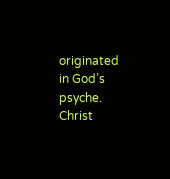originated in God’s psyche.  Christ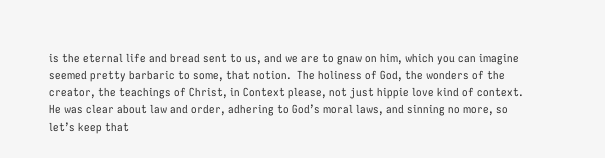is the eternal life and bread sent to us, and we are to gnaw on him, which you can imagine seemed pretty barbaric to some, that notion.  The holiness of God, the wonders of the creator, the teachings of Christ, in Context please, not just hippie love kind of context.  He was clear about law and order, adhering to God’s moral laws, and sinning no more, so let’s keep that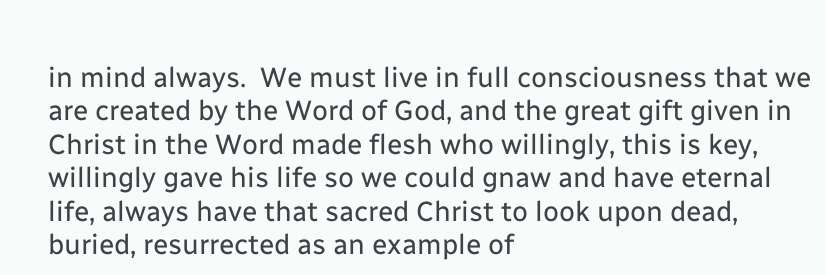in mind always.  We must live in full consciousness that we are created by the Word of God, and the great gift given in Christ in the Word made flesh who willingly, this is key, willingly gave his life so we could gnaw and have eternal life, always have that sacred Christ to look upon dead, buried, resurrected as an example of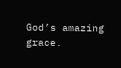God’s amazing grace.